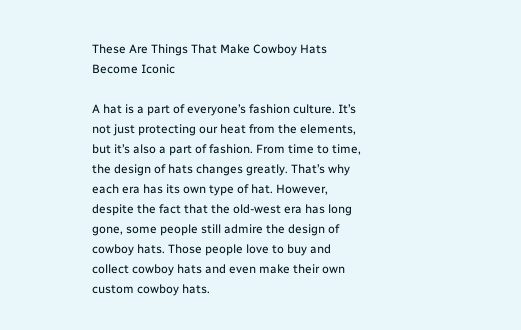These Are Things That Make Cowboy Hats Become Iconic

A hat is a part of everyone’s fashion culture. It’s not just protecting our heat from the elements, but it’s also a part of fashion. From time to time, the design of hats changes greatly. That’s why each era has its own type of hat. However, despite the fact that the old-west era has long gone, some people still admire the design of cowboy hats. Those people love to buy and collect cowboy hats and even make their own custom cowboy hats.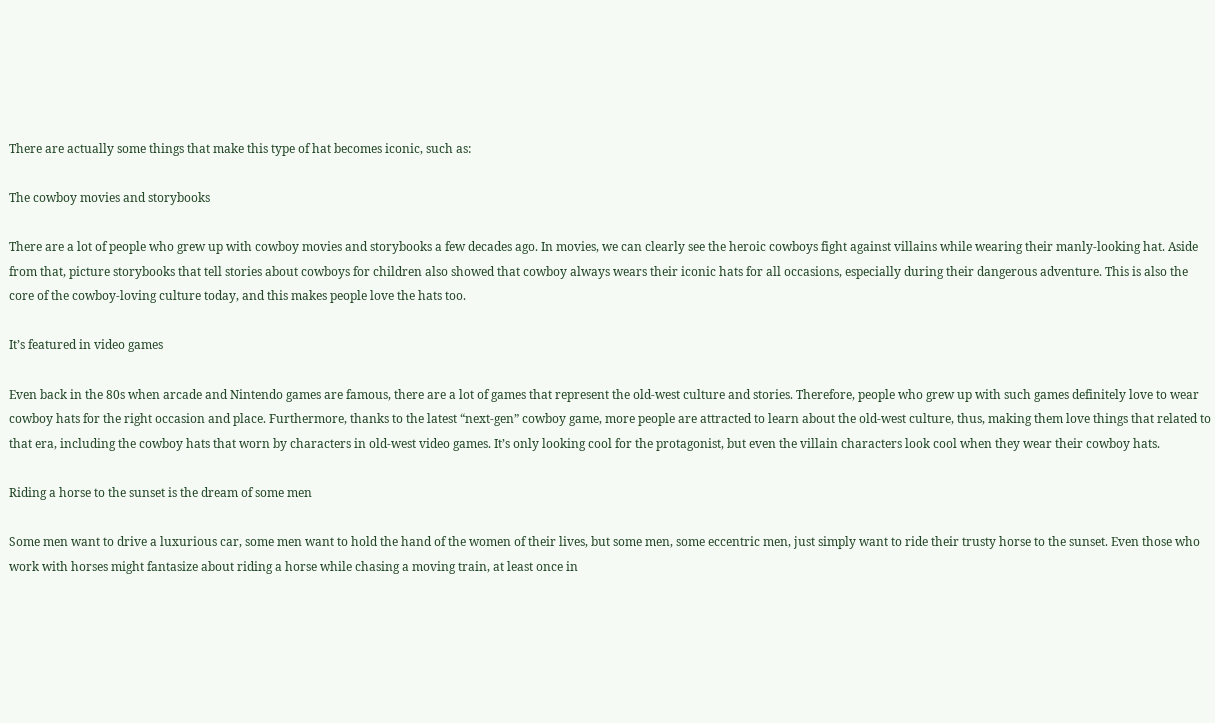There are actually some things that make this type of hat becomes iconic, such as:

The cowboy movies and storybooks

There are a lot of people who grew up with cowboy movies and storybooks a few decades ago. In movies, we can clearly see the heroic cowboys fight against villains while wearing their manly-looking hat. Aside from that, picture storybooks that tell stories about cowboys for children also showed that cowboy always wears their iconic hats for all occasions, especially during their dangerous adventure. This is also the core of the cowboy-loving culture today, and this makes people love the hats too.

It’s featured in video games

Even back in the 80s when arcade and Nintendo games are famous, there are a lot of games that represent the old-west culture and stories. Therefore, people who grew up with such games definitely love to wear cowboy hats for the right occasion and place. Furthermore, thanks to the latest “next-gen” cowboy game, more people are attracted to learn about the old-west culture, thus, making them love things that related to that era, including the cowboy hats that worn by characters in old-west video games. It’s only looking cool for the protagonist, but even the villain characters look cool when they wear their cowboy hats.

Riding a horse to the sunset is the dream of some men

Some men want to drive a luxurious car, some men want to hold the hand of the women of their lives, but some men, some eccentric men, just simply want to ride their trusty horse to the sunset. Even those who work with horses might fantasize about riding a horse while chasing a moving train, at least once in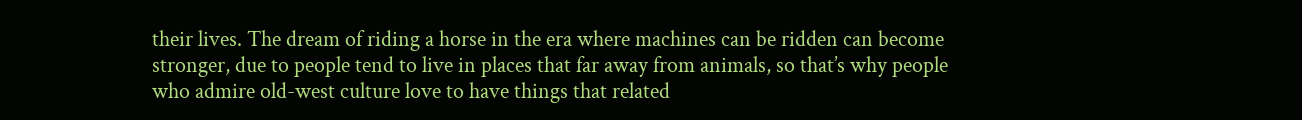their lives. The dream of riding a horse in the era where machines can be ridden can become stronger, due to people tend to live in places that far away from animals, so that’s why people who admire old-west culture love to have things that related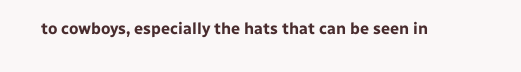to cowboys, especially the hats that can be seen in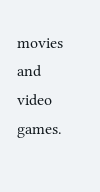movies and video games.